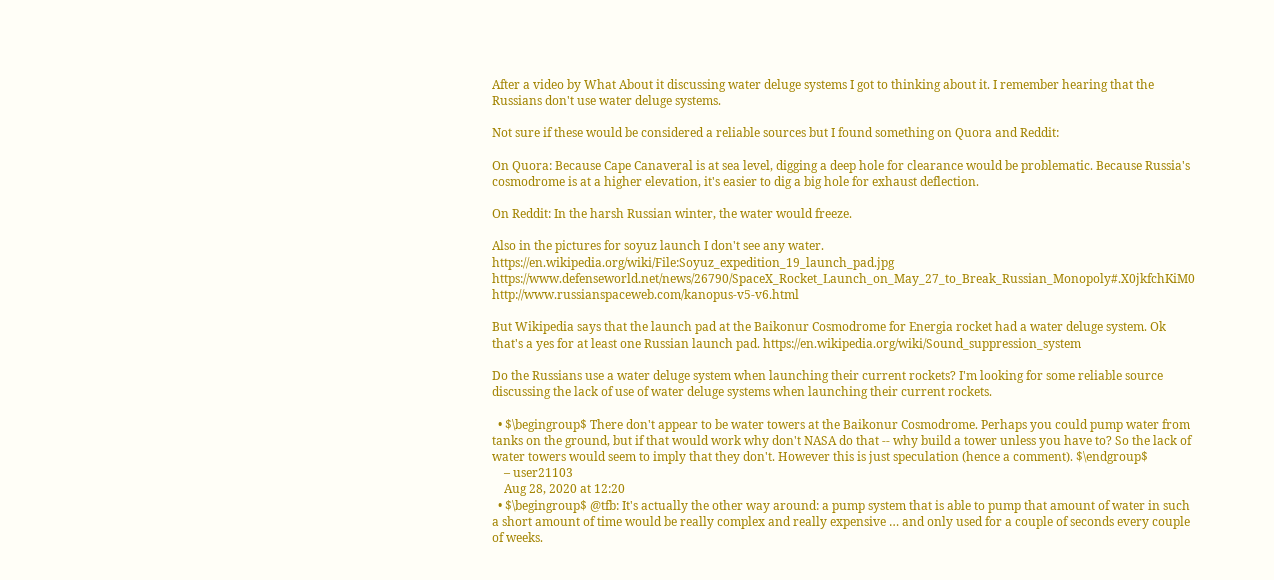After a video by What About it discussing water deluge systems I got to thinking about it. I remember hearing that the Russians don't use water deluge systems.

Not sure if these would be considered a reliable sources but I found something on Quora and Reddit:

On Quora: Because Cape Canaveral is at sea level, digging a deep hole for clearance would be problematic. Because Russia's cosmodrome is at a higher elevation, it's easier to dig a big hole for exhaust deflection.

On Reddit: In the harsh Russian winter, the water would freeze.

Also in the pictures for soyuz launch I don't see any water. https://en.wikipedia.org/wiki/File:Soyuz_expedition_19_launch_pad.jpg https://www.defenseworld.net/news/26790/SpaceX_Rocket_Launch_on_May_27_to_Break_Russian_Monopoly#.X0jkfchKiM0 http://www.russianspaceweb.com/kanopus-v5-v6.html

But Wikipedia says that the launch pad at the Baikonur Cosmodrome for Energia rocket had a water deluge system. Ok that's a yes for at least one Russian launch pad. https://en.wikipedia.org/wiki/Sound_suppression_system

Do the Russians use a water deluge system when launching their current rockets? I'm looking for some reliable source discussing the lack of use of water deluge systems when launching their current rockets.

  • $\begingroup$ There don't appear to be water towers at the Baikonur Cosmodrome. Perhaps you could pump water from tanks on the ground, but if that would work why don't NASA do that -- why build a tower unless you have to? So the lack of water towers would seem to imply that they don't. However this is just speculation (hence a comment). $\endgroup$
    – user21103
    Aug 28, 2020 at 12:20
  • $\begingroup$ @tfb: It's actually the other way around: a pump system that is able to pump that amount of water in such a short amount of time would be really complex and really expensive … and only used for a couple of seconds every couple of weeks.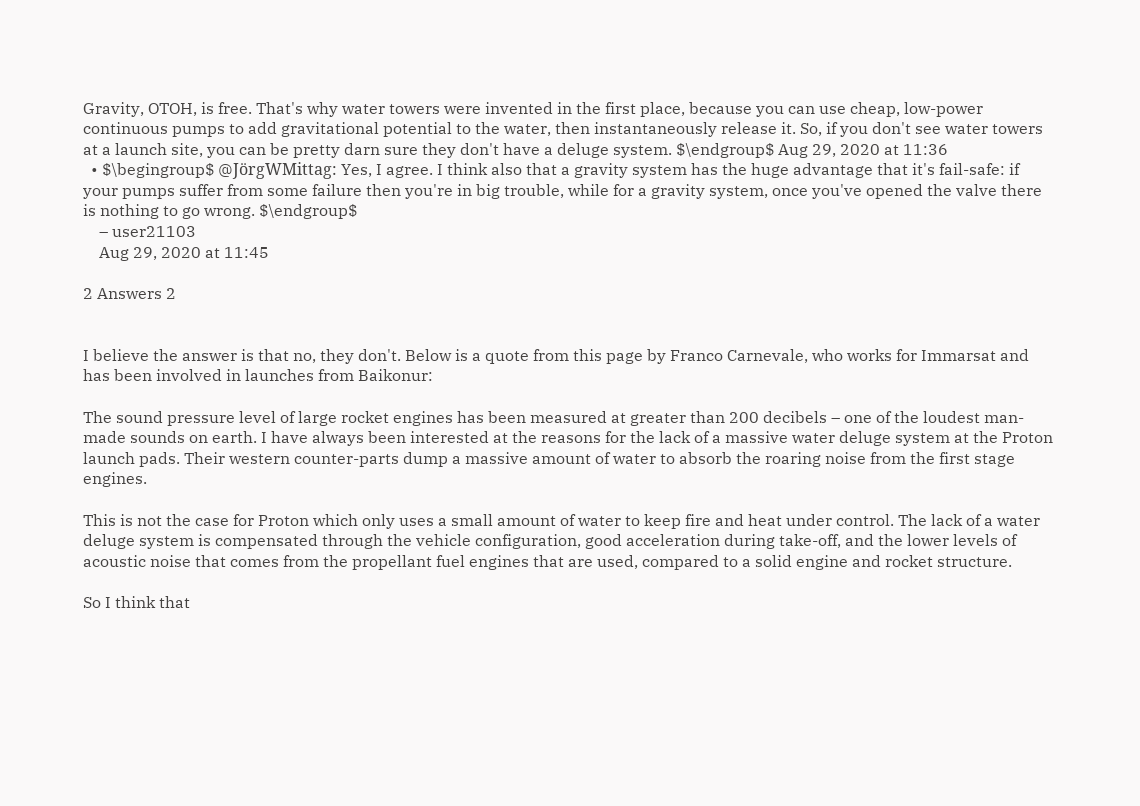Gravity, OTOH, is free. That's why water towers were invented in the first place, because you can use cheap, low-power continuous pumps to add gravitational potential to the water, then instantaneously release it. So, if you don't see water towers at a launch site, you can be pretty darn sure they don't have a deluge system. $\endgroup$ Aug 29, 2020 at 11:36
  • $\begingroup$ @JörgWMittag: Yes, I agree. I think also that a gravity system has the huge advantage that it's fail-safe: if your pumps suffer from some failure then you're in big trouble, while for a gravity system, once you've opened the valve there is nothing to go wrong. $\endgroup$
    – user21103
    Aug 29, 2020 at 11:45

2 Answers 2


I believe the answer is that no, they don't. Below is a quote from this page by Franco Carnevale, who works for Immarsat and has been involved in launches from Baikonur:

The sound pressure level of large rocket engines has been measured at greater than 200 decibels – one of the loudest man-made sounds on earth. I have always been interested at the reasons for the lack of a massive water deluge system at the Proton launch pads. Their western counter-parts dump a massive amount of water to absorb the roaring noise from the first stage engines.

This is not the case for Proton which only uses a small amount of water to keep fire and heat under control. The lack of a water deluge system is compensated through the vehicle configuration, good acceleration during take-off, and the lower levels of acoustic noise that comes from the propellant fuel engines that are used, compared to a solid engine and rocket structure.

So I think that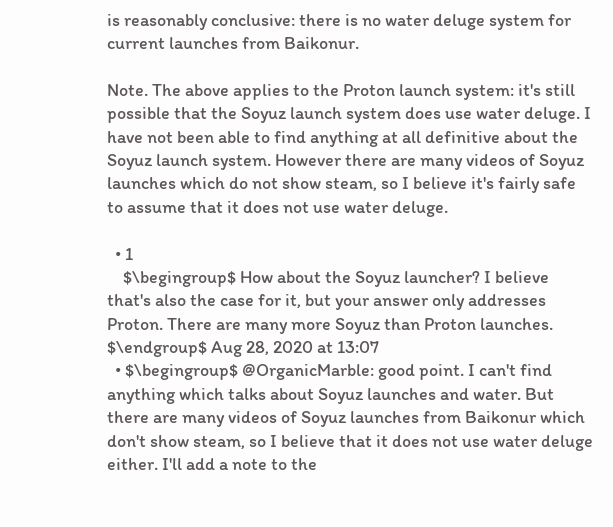is reasonably conclusive: there is no water deluge system for current launches from Baikonur.

Note. The above applies to the Proton launch system: it's still possible that the Soyuz launch system does use water deluge. I have not been able to find anything at all definitive about the Soyuz launch system. However there are many videos of Soyuz launches which do not show steam, so I believe it's fairly safe to assume that it does not use water deluge.

  • 1
    $\begingroup$ How about the Soyuz launcher? I believe that's also the case for it, but your answer only addresses Proton. There are many more Soyuz than Proton launches. $\endgroup$ Aug 28, 2020 at 13:07
  • $\begingroup$ @OrganicMarble: good point. I can't find anything which talks about Soyuz launches and water. But there are many videos of Soyuz launches from Baikonur which don't show steam, so I believe that it does not use water deluge either. I'll add a note to the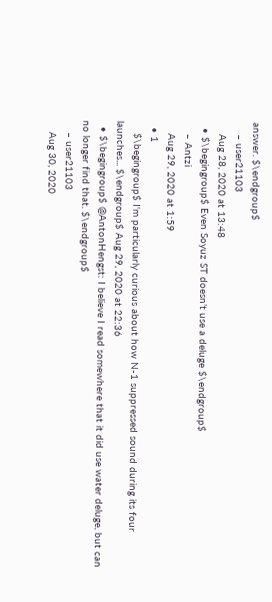answer. $\endgroup$
    – user21103
    Aug 28, 2020 at 13:48
  • $\begingroup$ Even Soyuz ST doesn’t use a deluge $\endgroup$
    – Antzi
    Aug 29, 2020 at 1:59
  • 1
    $\begingroup$ I'm particularly curious about how N-1 suppressed sound during its four launches... $\endgroup$ Aug 29, 2020 at 22:36
  • $\begingroup$ @AntonHengst: I believe I read somewhere that it did use water deluge, but can no longer find that. $\endgroup$
    – user21103
    Aug 30, 2020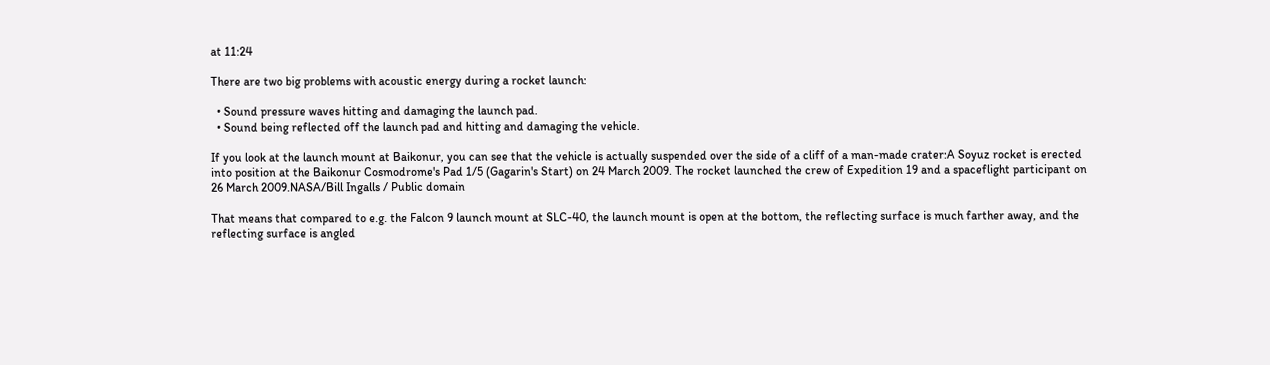at 11:24

There are two big problems with acoustic energy during a rocket launch:

  • Sound pressure waves hitting and damaging the launch pad.
  • Sound being reflected off the launch pad and hitting and damaging the vehicle.

If you look at the launch mount at Baikonur, you can see that the vehicle is actually suspended over the side of a cliff of a man-made crater:A Soyuz rocket is erected into position at the Baikonur Cosmodrome's Pad 1/5 (Gagarin's Start) on 24 March 2009. The rocket launched the crew of Expedition 19 and a spaceflight participant on 26 March 2009.NASA/Bill Ingalls / Public domain

That means that compared to e.g. the Falcon 9 launch mount at SLC-40, the launch mount is open at the bottom, the reflecting surface is much farther away, and the reflecting surface is angled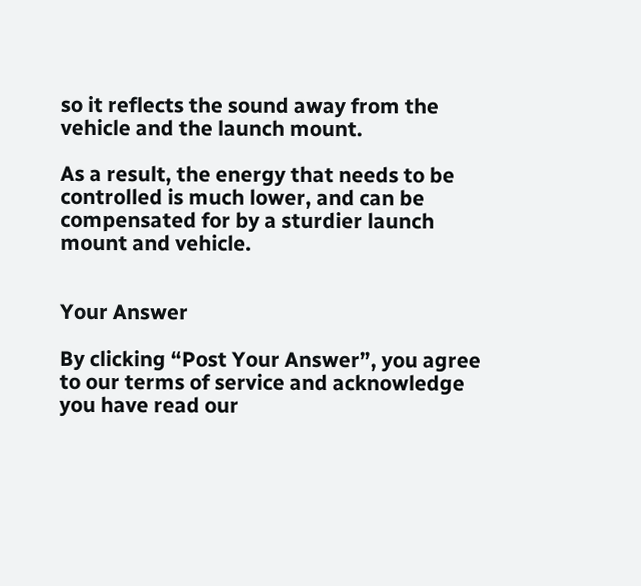so it reflects the sound away from the vehicle and the launch mount.

As a result, the energy that needs to be controlled is much lower, and can be compensated for by a sturdier launch mount and vehicle.


Your Answer

By clicking “Post Your Answer”, you agree to our terms of service and acknowledge you have read our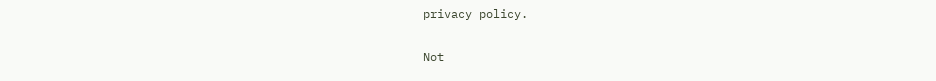privacy policy.

Not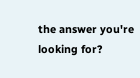the answer you're looking for?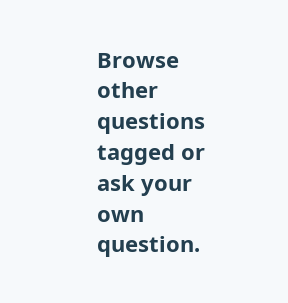Browse other questions tagged or ask your own question.